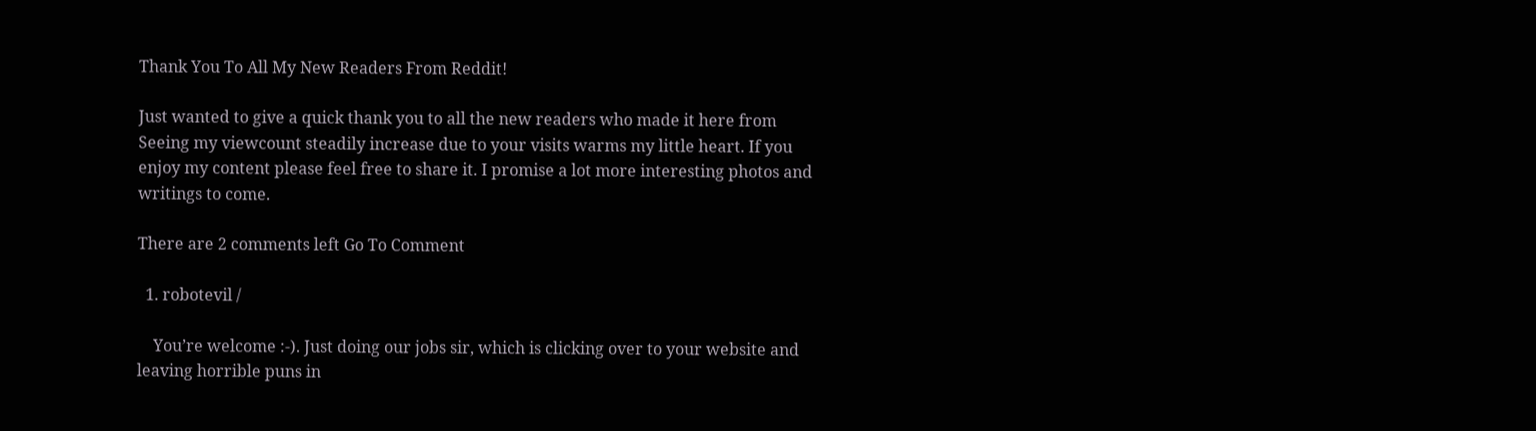Thank You To All My New Readers From Reddit!

Just wanted to give a quick thank you to all the new readers who made it here from Seeing my viewcount steadily increase due to your visits warms my little heart. If you enjoy my content please feel free to share it. I promise a lot more interesting photos and writings to come.

There are 2 comments left Go To Comment

  1. robotevil /

    You’re welcome :-). Just doing our jobs sir, which is clicking over to your website and leaving horrible puns in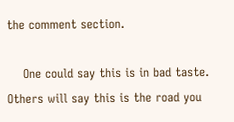the comment section.

    One could say this is in bad taste. Others will say this is the road you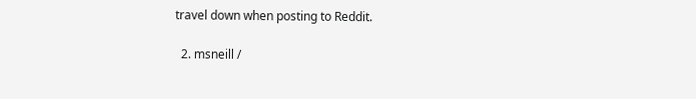travel down when posting to Reddit.

  2. msneill /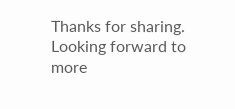Thanks for sharing. Looking forward to more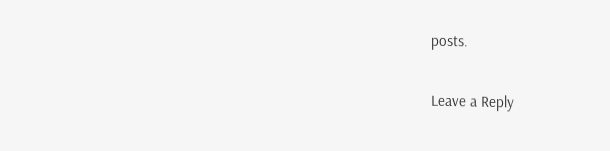posts.

Leave a Reply